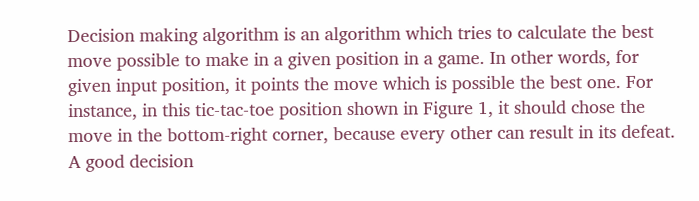Decision making algorithm is an algorithm which tries to calculate the best move possible to make in a given position in a game. In other words, for given input position, it points the move which is possible the best one. For instance, in this tic-tac-toe position shown in Figure 1, it should chose the move in the bottom-right corner, because every other can result in its defeat. A good decision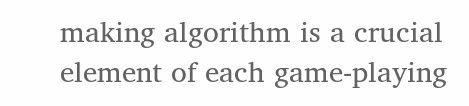making algorithm is a crucial element of each game-playing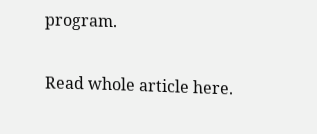program.

Read whole article here.